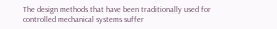The design methods that have been traditionally used for controlled mechanical systems suffer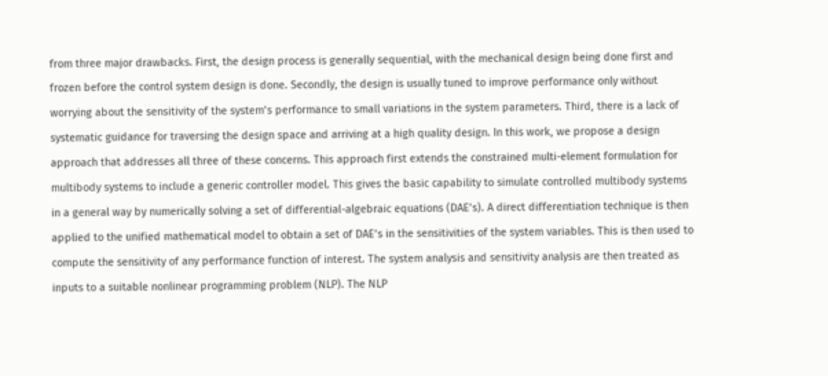from three major drawbacks. First, the design process is generally sequential, with the mechanical design being done first and frozen before the control system design is done. Secondly, the design is usually tuned to improve performance only without worrying about the sensitivity of the system’s performance to small variations in the system parameters. Third, there is a lack of systematic guidance for traversing the design space and arriving at a high quality design. In this work, we propose a design approach that addresses all three of these concerns. This approach first extends the constrained multi-element formulation for multibody systems to include a generic controller model. This gives the basic capability to simulate controlled multibody systems in a general way by numerically solving a set of differential-algebraic equations (DAE’s). A direct differentiation technique is then applied to the unified mathematical model to obtain a set of DAE’s in the sensitivities of the system variables. This is then used to compute the sensitivity of any performance function of interest. The system analysis and sensitivity analysis are then treated as inputs to a suitable nonlinear programming problem (NLP). The NLP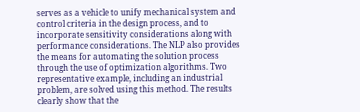serves as a vehicle to unify mechanical system and control criteria in the design process, and to incorporate sensitivity considerations along with performance considerations. The NLP also provides the means for automating the solution process through the use of optimization algorithms. Two representative example, including an industrial problem, are solved using this method. The results clearly show that the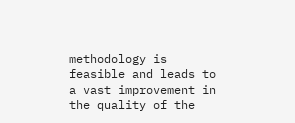methodology is feasible and leads to a vast improvement in the quality of the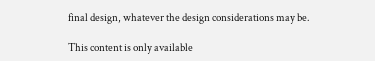final design, whatever the design considerations may be.

This content is only available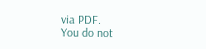via PDF.
You do not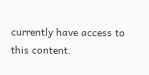currently have access to this content.